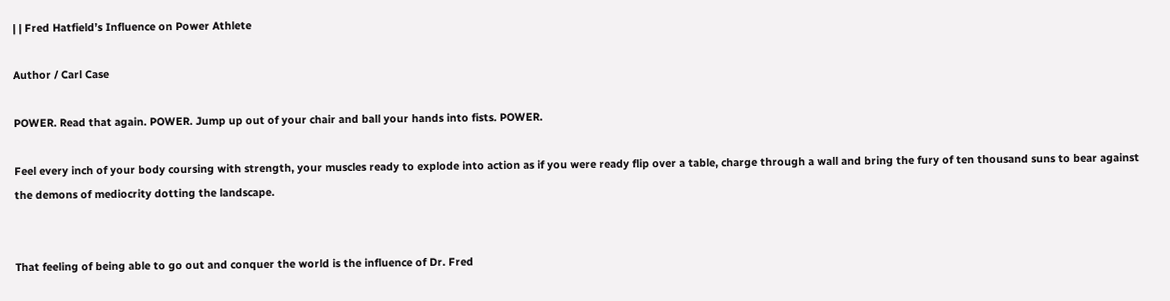| | Fred Hatfield’s Influence on Power Athlete

Author / Carl Case

POWER. Read that again. POWER. Jump up out of your chair and ball your hands into fists. POWER.

Feel every inch of your body coursing with strength, your muscles ready to explode into action as if you were ready flip over a table, charge through a wall and bring the fury of ten thousand suns to bear against the demons of mediocrity dotting the landscape.


That feeling of being able to go out and conquer the world is the influence of Dr. Fred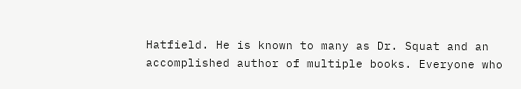Hatfield. He is known to many as Dr. Squat and an accomplished author of multiple books. Everyone who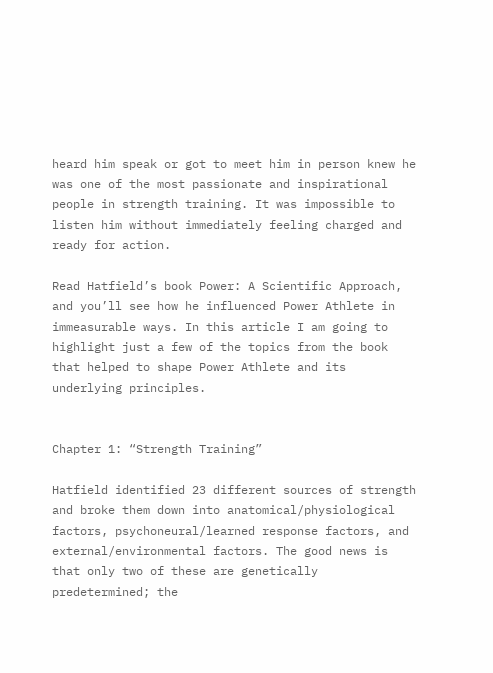heard him speak or got to meet him in person knew he was one of the most passionate and inspirational people in strength training. It was impossible to listen him without immediately feeling charged and ready for action.

Read Hatfield’s book Power: A Scientific Approach, and you’ll see how he influenced Power Athlete in immeasurable ways. In this article I am going to highlight just a few of the topics from the book that helped to shape Power Athlete and its underlying principles.


Chapter 1: “Strength Training”

Hatfield identified 23 different sources of strength and broke them down into anatomical/physiological factors, psychoneural/learned response factors, and external/environmental factors. The good news is that only two of these are genetically predetermined; the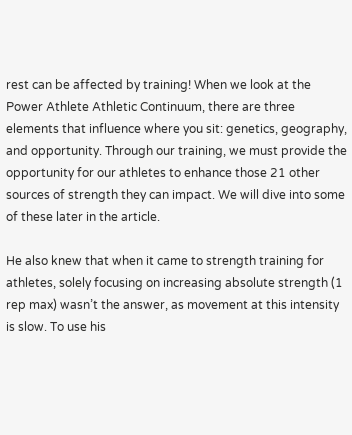rest can be affected by training! When we look at the Power Athlete Athletic Continuum, there are three elements that influence where you sit: genetics, geography, and opportunity. Through our training, we must provide the opportunity for our athletes to enhance those 21 other sources of strength they can impact. We will dive into some of these later in the article.

He also knew that when it came to strength training for athletes, solely focusing on increasing absolute strength (1 rep max) wasn’t the answer, as movement at this intensity is slow. To use his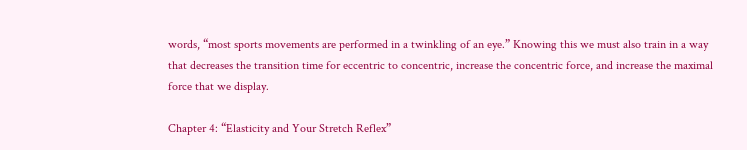words, “most sports movements are performed in a twinkling of an eye.” Knowing this we must also train in a way that decreases the transition time for eccentric to concentric, increase the concentric force, and increase the maximal force that we display.

Chapter 4: “Elasticity and Your Stretch Reflex”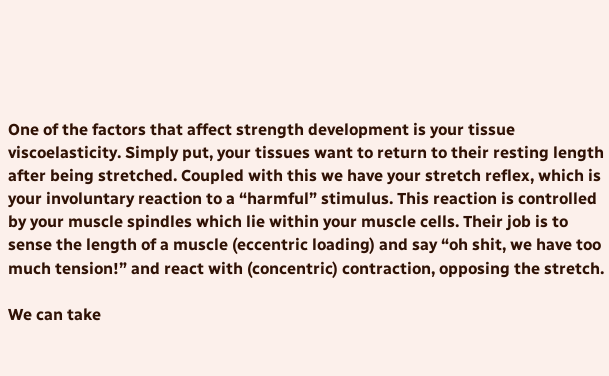One of the factors that affect strength development is your tissue viscoelasticity. Simply put, your tissues want to return to their resting length after being stretched. Coupled with this we have your stretch reflex, which is your involuntary reaction to a “harmful” stimulus. This reaction is controlled by your muscle spindles which lie within your muscle cells. Their job is to sense the length of a muscle (eccentric loading) and say “oh shit, we have too much tension!” and react with (concentric) contraction, opposing the stretch.

We can take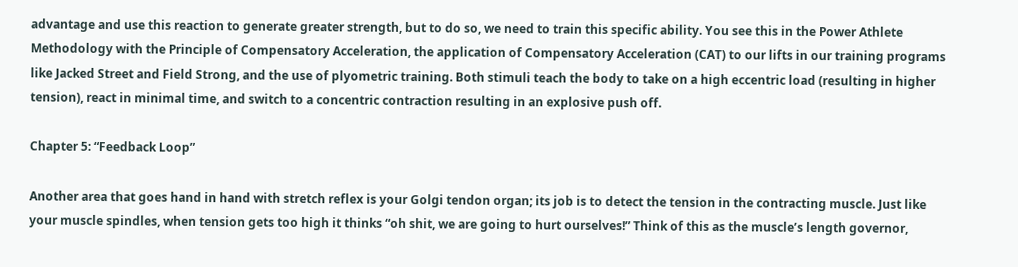advantage and use this reaction to generate greater strength, but to do so, we need to train this specific ability. You see this in the Power Athlete Methodology with the Principle of Compensatory Acceleration, the application of Compensatory Acceleration (CAT) to our lifts in our training programs like Jacked Street and Field Strong, and the use of plyometric training. Both stimuli teach the body to take on a high eccentric load (resulting in higher tension), react in minimal time, and switch to a concentric contraction resulting in an explosive push off.

Chapter 5: “Feedback Loop”

Another area that goes hand in hand with stretch reflex is your Golgi tendon organ; its job is to detect the tension in the contracting muscle. Just like your muscle spindles, when tension gets too high it thinks “oh shit, we are going to hurt ourselves!” Think of this as the muscle’s length governor,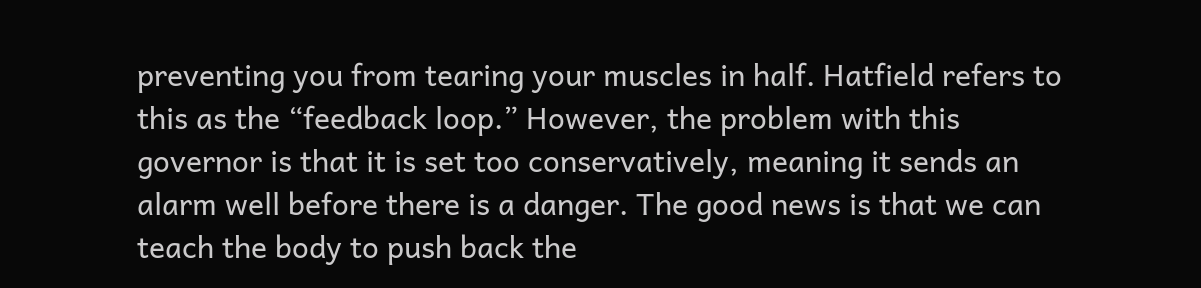preventing you from tearing your muscles in half. Hatfield refers to this as the “feedback loop.” However, the problem with this governor is that it is set too conservatively, meaning it sends an alarm well before there is a danger. The good news is that we can teach the body to push back the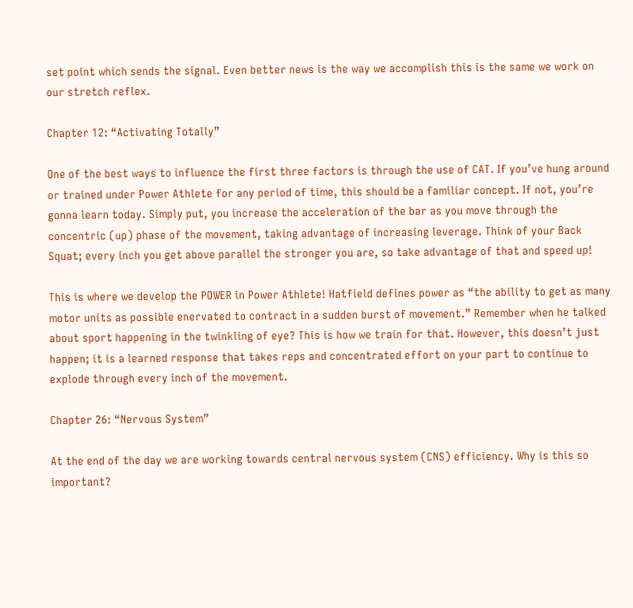set point which sends the signal. Even better news is the way we accomplish this is the same we work on our stretch reflex.

Chapter 12: “Activating Totally”

One of the best ways to influence the first three factors is through the use of CAT. If you’ve hung around or trained under Power Athlete for any period of time, this should be a familiar concept. If not, you’re gonna learn today. Simply put, you increase the acceleration of the bar as you move through the concentric (up) phase of the movement, taking advantage of increasing leverage. Think of your Back Squat; every inch you get above parallel the stronger you are, so take advantage of that and speed up!

This is where we develop the POWER in Power Athlete! Hatfield defines power as “the ability to get as many motor units as possible enervated to contract in a sudden burst of movement.” Remember when he talked about sport happening in the twinkling of eye? This is how we train for that. However, this doesn’t just happen; it is a learned response that takes reps and concentrated effort on your part to continue to explode through every inch of the movement.

Chapter 26: “Nervous System”

At the end of the day we are working towards central nervous system (CNS) efficiency. Why is this so important?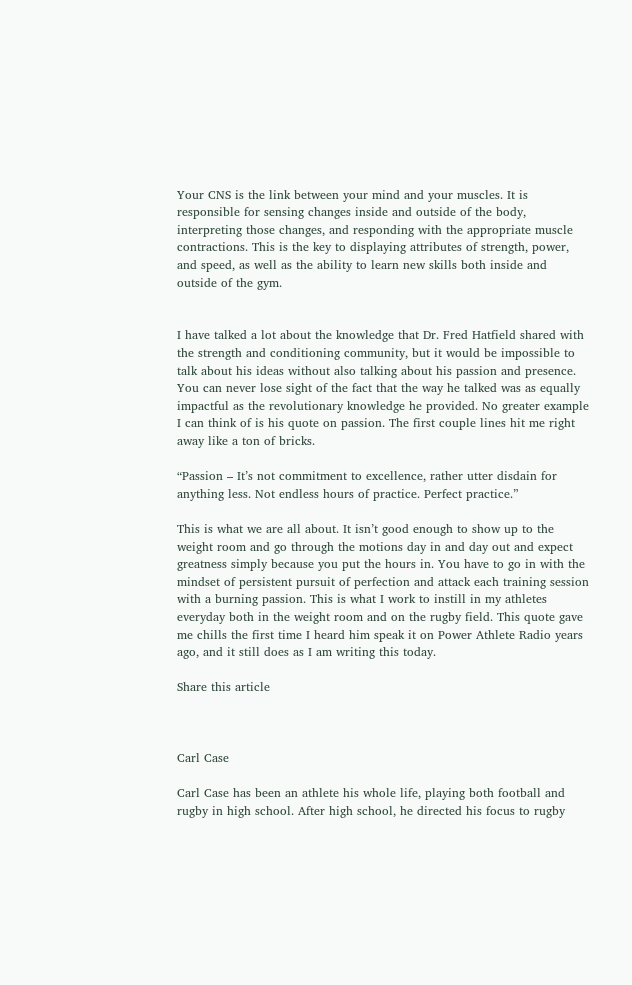Your CNS is the link between your mind and your muscles. It is responsible for sensing changes inside and outside of the body, interpreting those changes, and responding with the appropriate muscle contractions. This is the key to displaying attributes of strength, power, and speed, as well as the ability to learn new skills both inside and outside of the gym.


I have talked a lot about the knowledge that Dr. Fred Hatfield shared with the strength and conditioning community, but it would be impossible to talk about his ideas without also talking about his passion and presence. You can never lose sight of the fact that the way he talked was as equally impactful as the revolutionary knowledge he provided. No greater example I can think of is his quote on passion. The first couple lines hit me right away like a ton of bricks.

“Passion – It’s not commitment to excellence, rather utter disdain for anything less. Not endless hours of practice. Perfect practice.”

This is what we are all about. It isn’t good enough to show up to the weight room and go through the motions day in and day out and expect greatness simply because you put the hours in. You have to go in with the mindset of persistent pursuit of perfection and attack each training session with a burning passion. This is what I work to instill in my athletes everyday both in the weight room and on the rugby field. This quote gave me chills the first time I heard him speak it on Power Athlete Radio years ago, and it still does as I am writing this today.

Share this article



Carl Case

Carl Case has been an athlete his whole life, playing both football and rugby in high school. After high school, he directed his focus to rugby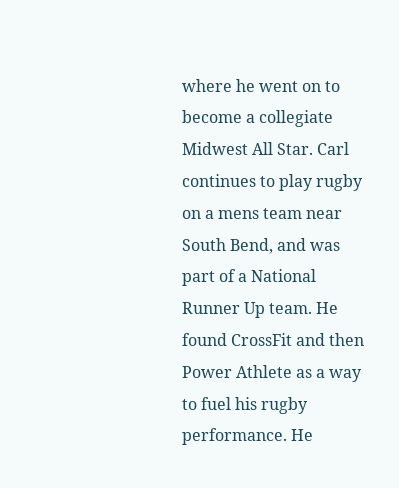where he went on to become a collegiate Midwest All Star. Carl continues to play rugby on a mens team near South Bend, and was part of a National Runner Up team. He found CrossFit and then Power Athlete as a way to fuel his rugby performance. He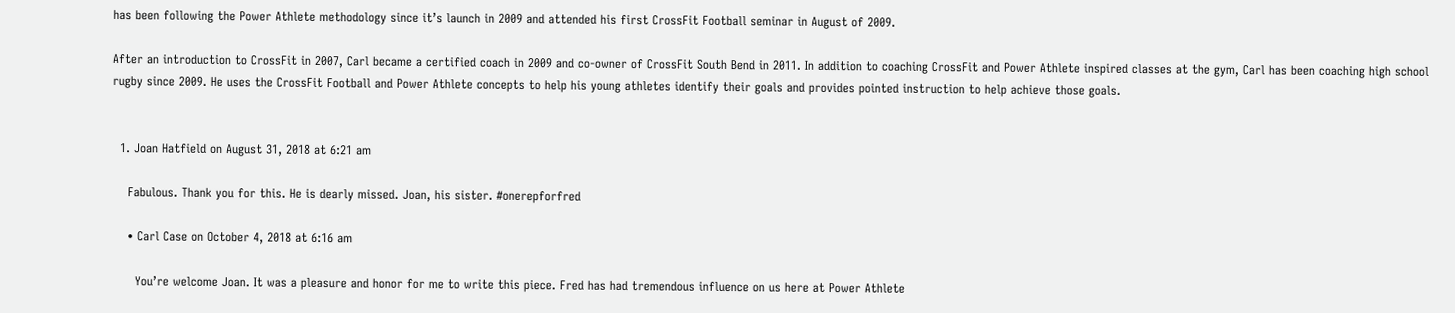has been following the Power Athlete methodology since it’s launch in 2009 and attended his first CrossFit Football seminar in August of 2009.

After an introduction to CrossFit in 2007, Carl became a certified coach in 2009 and co-owner of CrossFit South Bend in 2011. In addition to coaching CrossFit and Power Athlete inspired classes at the gym, Carl has been coaching high school rugby since 2009. He uses the CrossFit Football and Power Athlete concepts to help his young athletes identify their goals and provides pointed instruction to help achieve those goals.


  1. Joan Hatfield on August 31, 2018 at 6:21 am

    Fabulous. Thank you for this. He is dearly missed. Joan, his sister. #onerepforfred

    • Carl Case on October 4, 2018 at 6:16 am

      You’re welcome Joan. It was a pleasure and honor for me to write this piece. Fred has had tremendous influence on us here at Power Athlete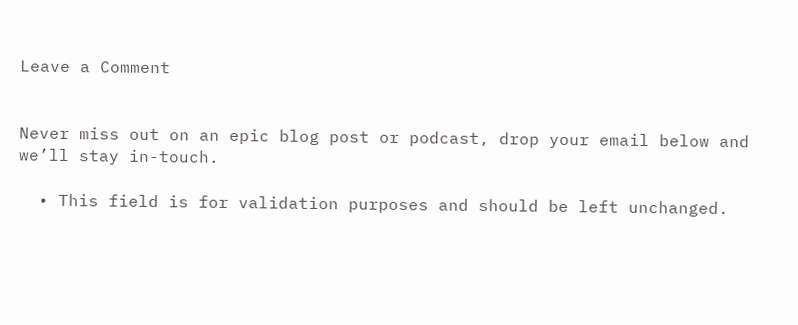Leave a Comment


Never miss out on an epic blog post or podcast, drop your email below and we’ll stay in-touch.

  • This field is for validation purposes and should be left unchanged.